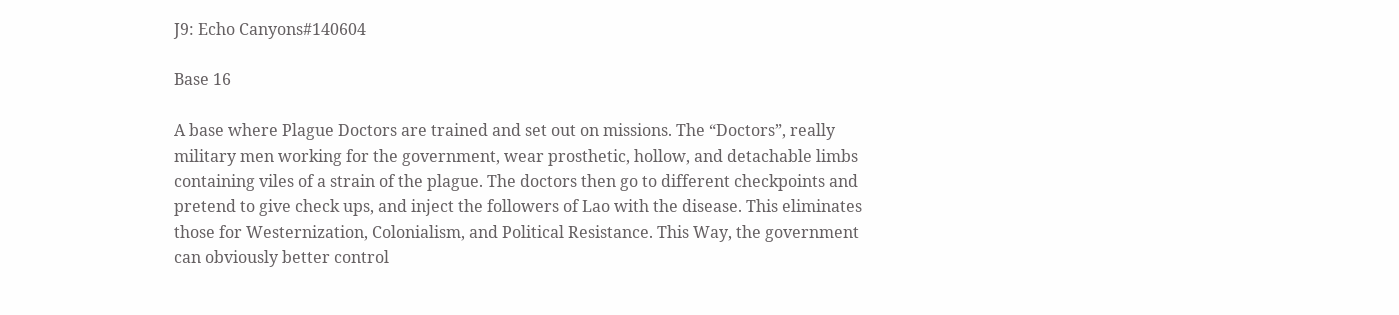J9: Echo Canyons#140604

Base 16

A base where Plague Doctors are trained and set out on missions. The “Doctors”, really military men working for the government, wear prosthetic, hollow, and detachable limbs containing viles of a strain of the plague. The doctors then go to different checkpoints and pretend to give check ups, and inject the followers of Lao with the disease. This eliminates those for Westernization, Colonialism, and Political Resistance. This Way, the government can obviously better control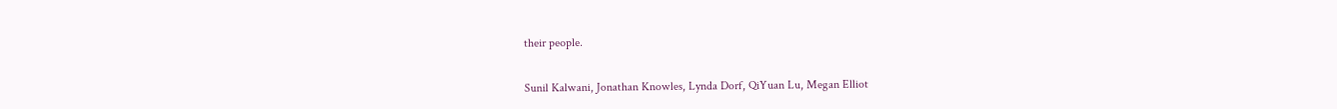their people.


Sunil Kalwani, Jonathan Knowles, Lynda Dorf, QiYuan Lu, Megan Elliot